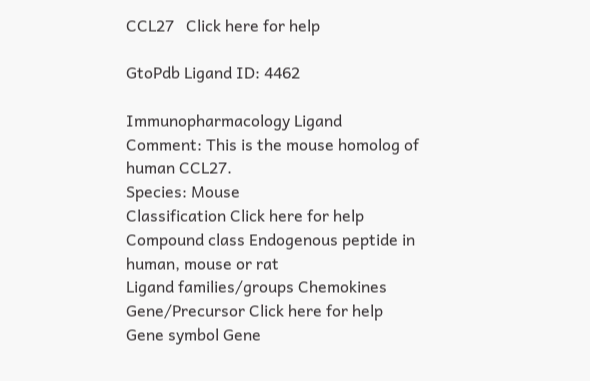CCL27   Click here for help

GtoPdb Ligand ID: 4462

Immunopharmacology Ligand
Comment: This is the mouse homolog of human CCL27.
Species: Mouse
Classification Click here for help
Compound class Endogenous peptide in human, mouse or rat
Ligand families/groups Chemokines
Gene/Precursor Click here for help
Gene symbol Gene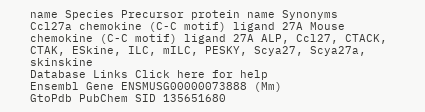name Species Precursor protein name Synonyms
Ccl27a chemokine (C-C motif) ligand 27A Mouse chemokine (C-C motif) ligand 27A ALP, Ccl27, CTACK, CTAK, ESkine, ILC, mILC, PESKY, Scya27, Scya27a, skinskine
Database Links Click here for help
Ensembl Gene ENSMUSG00000073888 (Mm)
GtoPdb PubChem SID 135651680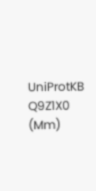UniProtKB Q9Z1X0 (Mm)